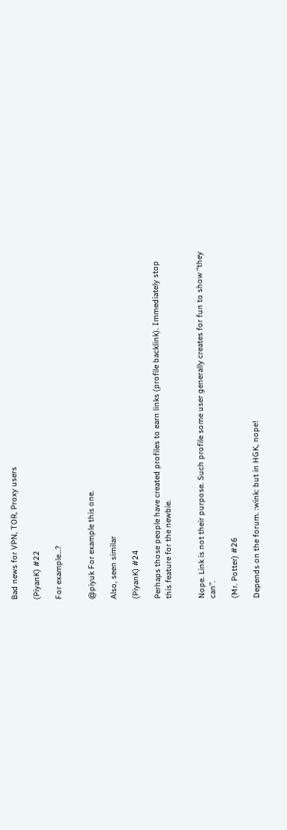Bad news for VPN, TOR, Proxy users

(PiyanK) #22

For example…?


@piyuk For example this one.

Also, seen similar

(PiyanK) #24

Perhaps those people have created profiles to earn links (profile backlink). Immediately stop this feature for the newbie.


Nope. Link is not their purpose. Such profile some user generally creates for fun to show “they can”.

(Mr. Potter) #26

Depends on the forum. :wink: but in HGK, nope!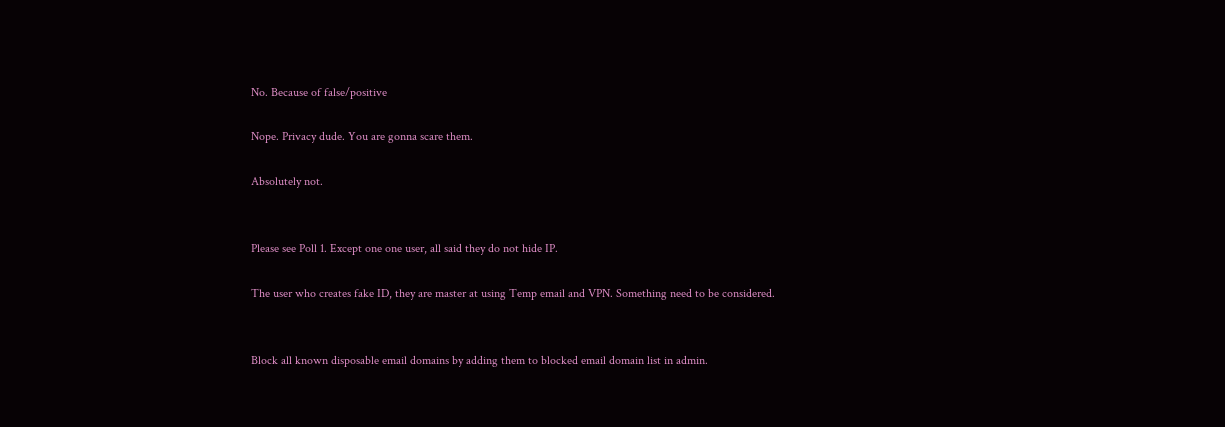No. Because of false/positive

Nope. Privacy dude. You are gonna scare them.

Absolutely not.


Please see Poll 1. Except one one user, all said they do not hide IP.

The user who creates fake ID, they are master at using Temp email and VPN. Something need to be considered.


Block all known disposable email domains by adding them to blocked email domain list in admin.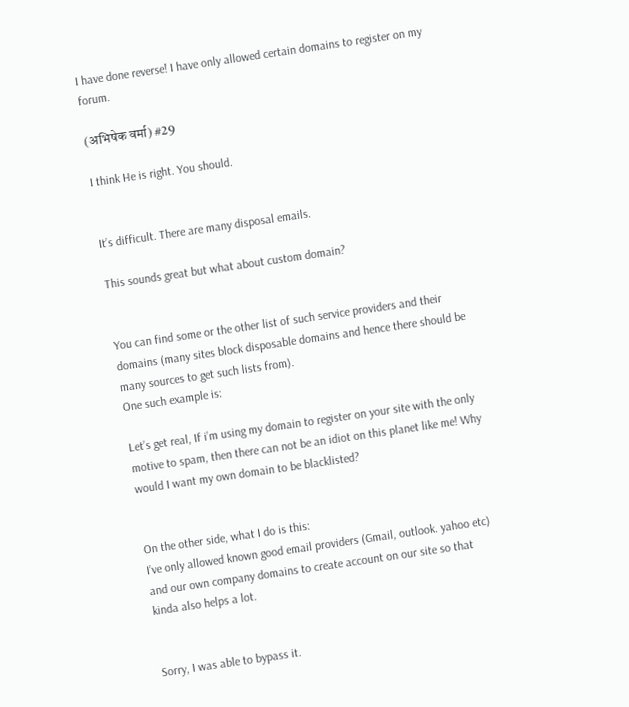I have done reverse! I have only allowed certain domains to register on my forum.

(अभिषेक वर्मा) #29

I think He is right. You should.


It’s difficult. There are many disposal emails.

This sounds great but what about custom domain?


You can find some or the other list of such service providers and their domains (many sites block disposable domains and hence there should be many sources to get such lists from).
One such example is:

Let’s get real, If i’m using my domain to register on your site with the only motive to spam, then there can not be an idiot on this planet like me! Why would I want my own domain to be blacklisted?


On the other side, what I do is this:
I’ve only allowed known good email providers (Gmail, outlook. yahoo etc) and our own company domains to create account on our site so that kinda also helps a lot.


Sorry, I was able to bypass it.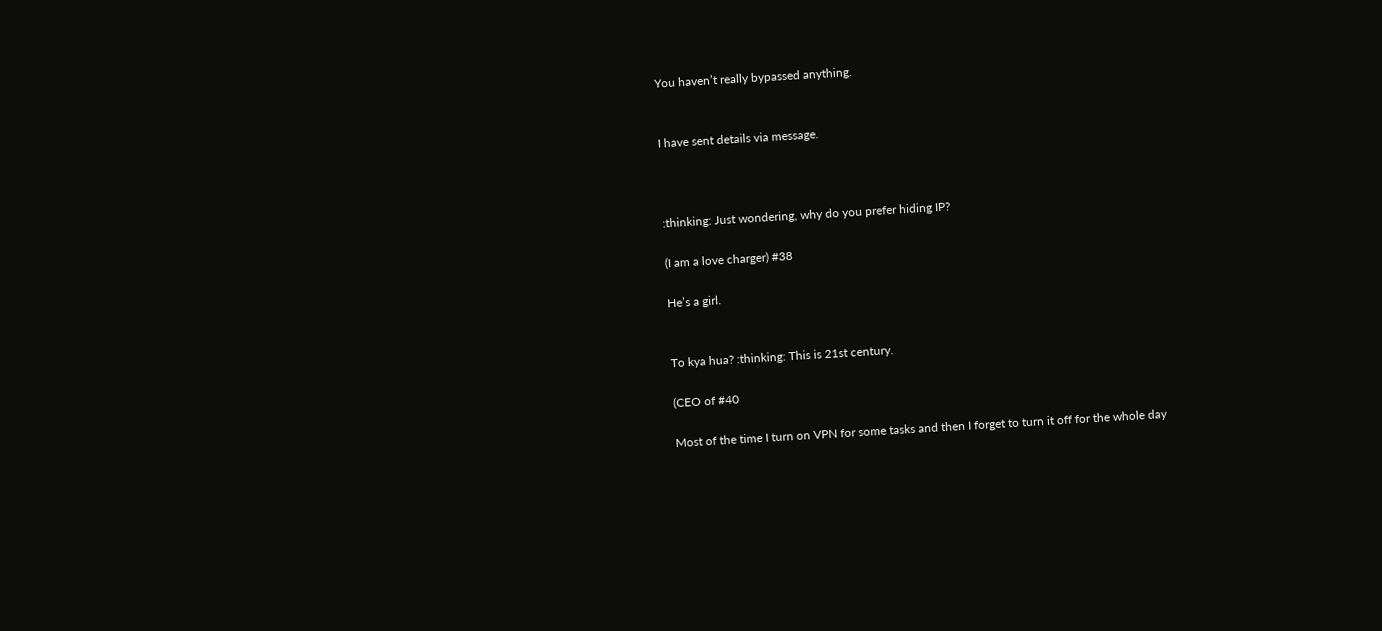You haven’t really bypassed anything.


I have sent details via message.



:thinking: Just wondering, why do you prefer hiding IP?

(I am a love charger) #38

He’s a girl.


To kya hua? :thinking: This is 21st century.

(CEO of #40

Most of the time I turn on VPN for some tasks and then I forget to turn it off for the whole day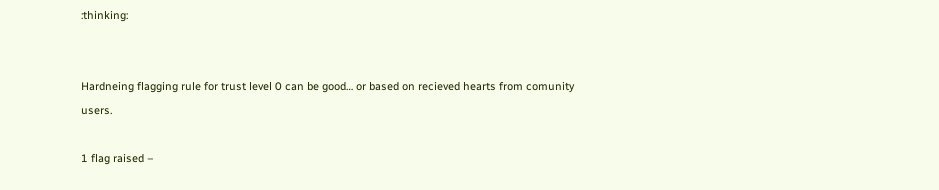:thinking:


Hardneing flagging rule for trust level 0 can be good… or based on recieved hearts from comunity users.

1 flag raised –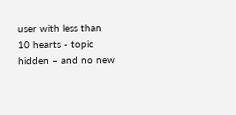user with less than 10 hearts - topic hidden – and no new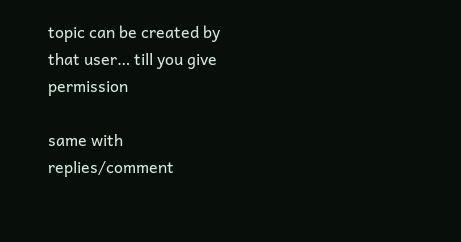topic can be created by that user… till you give permission

same with replies/comment